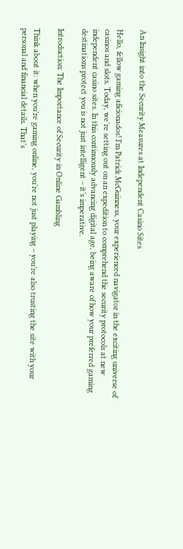An Insight into the Security Measures at Independent Casino Sites

Hello, fellow gaming aficionados! I’m Patrick McGuinness, your experienced navigator in the exciting universe of casinos and slots. Today, we’re setting out on an expedition to comprehend the security protocols at new independent casino sites. In this continuously advancing digital age, being aware of how your preferred gaming destinations protect you is not just intelligent – it’s imperative.

Introduction: The Importance of Security in Online Gambling

Think about it: when you’re gaming online, you’re not just playing – you’re also trusting the site with your personal and financial details. That’s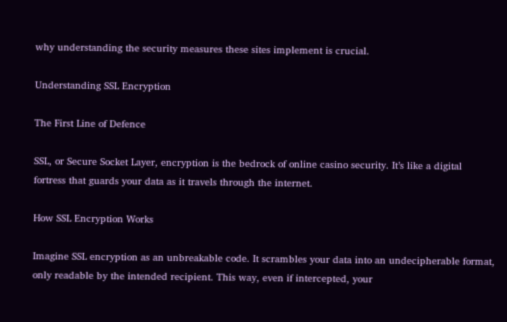why understanding the security measures these sites implement is crucial.

Understanding SSL Encryption

The First Line of Defence

SSL, or Secure Socket Layer, encryption is the bedrock of online casino security. It’s like a digital fortress that guards your data as it travels through the internet.

How SSL Encryption Works

Imagine SSL encryption as an unbreakable code. It scrambles your data into an undecipherable format, only readable by the intended recipient. This way, even if intercepted, your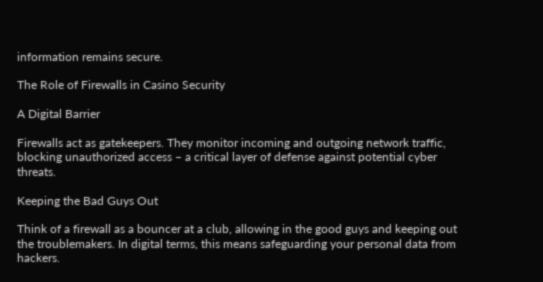information remains secure.

The Role of Firewalls in Casino Security

A Digital Barrier

Firewalls act as gatekeepers. They monitor incoming and outgoing network traffic, blocking unauthorized access – a critical layer of defense against potential cyber threats.

Keeping the Bad Guys Out

Think of a firewall as a bouncer at a club, allowing in the good guys and keeping out the troublemakers. In digital terms, this means safeguarding your personal data from hackers.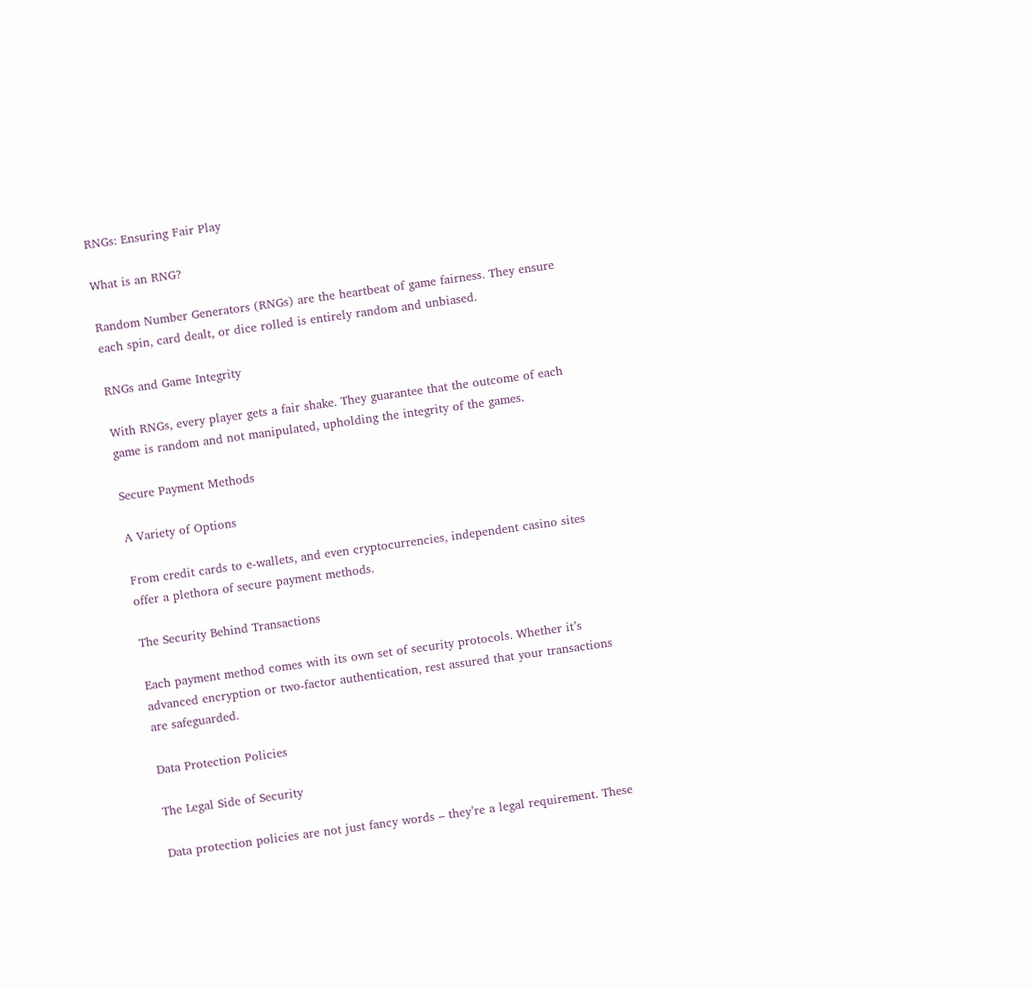RNGs: Ensuring Fair Play

What is an RNG?

Random Number Generators (RNGs) are the heartbeat of game fairness. They ensure each spin, card dealt, or dice rolled is entirely random and unbiased.

RNGs and Game Integrity

With RNGs, every player gets a fair shake. They guarantee that the outcome of each game is random and not manipulated, upholding the integrity of the games.

Secure Payment Methods

A Variety of Options

From credit cards to e-wallets, and even cryptocurrencies, independent casino sites offer a plethora of secure payment methods.

The Security Behind Transactions

Each payment method comes with its own set of security protocols. Whether it’s advanced encryption or two-factor authentication, rest assured that your transactions are safeguarded.

Data Protection Policies

The Legal Side of Security

Data protection policies are not just fancy words – they’re a legal requirement. These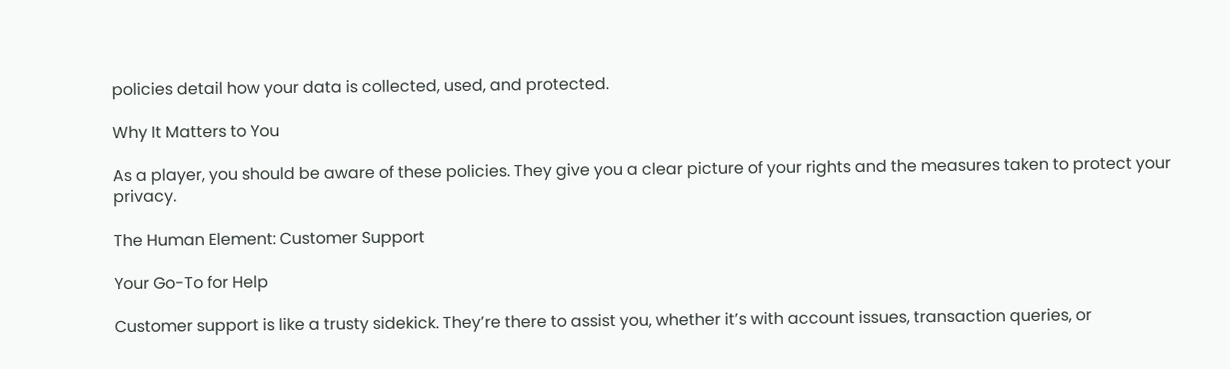policies detail how your data is collected, used, and protected.

Why It Matters to You

As a player, you should be aware of these policies. They give you a clear picture of your rights and the measures taken to protect your privacy.

The Human Element: Customer Support

Your Go-To for Help

Customer support is like a trusty sidekick. They’re there to assist you, whether it’s with account issues, transaction queries, or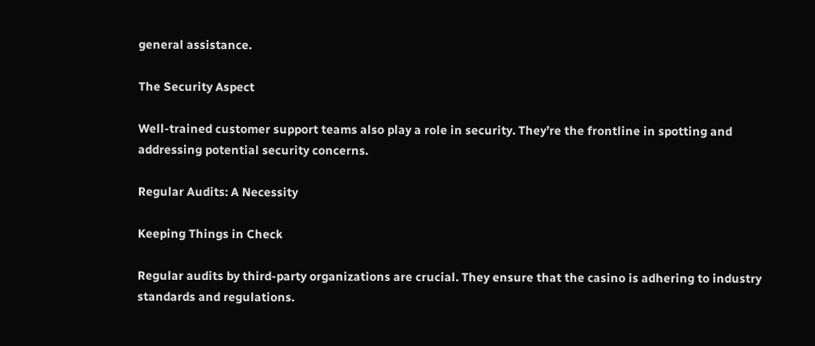general assistance.

The Security Aspect

Well-trained customer support teams also play a role in security. They’re the frontline in spotting and addressing potential security concerns.

Regular Audits: A Necessity

Keeping Things in Check

Regular audits by third-party organizations are crucial. They ensure that the casino is adhering to industry standards and regulations.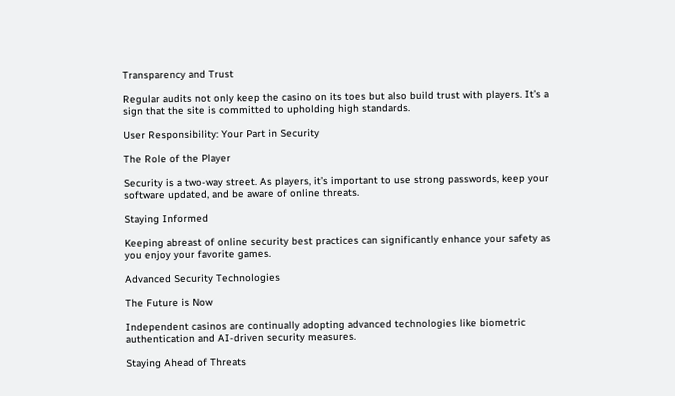Transparency and Trust

Regular audits not only keep the casino on its toes but also build trust with players. It’s a sign that the site is committed to upholding high standards.

User Responsibility: Your Part in Security

The Role of the Player

Security is a two-way street. As players, it’s important to use strong passwords, keep your software updated, and be aware of online threats.

Staying Informed

Keeping abreast of online security best practices can significantly enhance your safety as you enjoy your favorite games.

Advanced Security Technologies

The Future is Now

Independent casinos are continually adopting advanced technologies like biometric authentication and AI-driven security measures.

Staying Ahead of Threats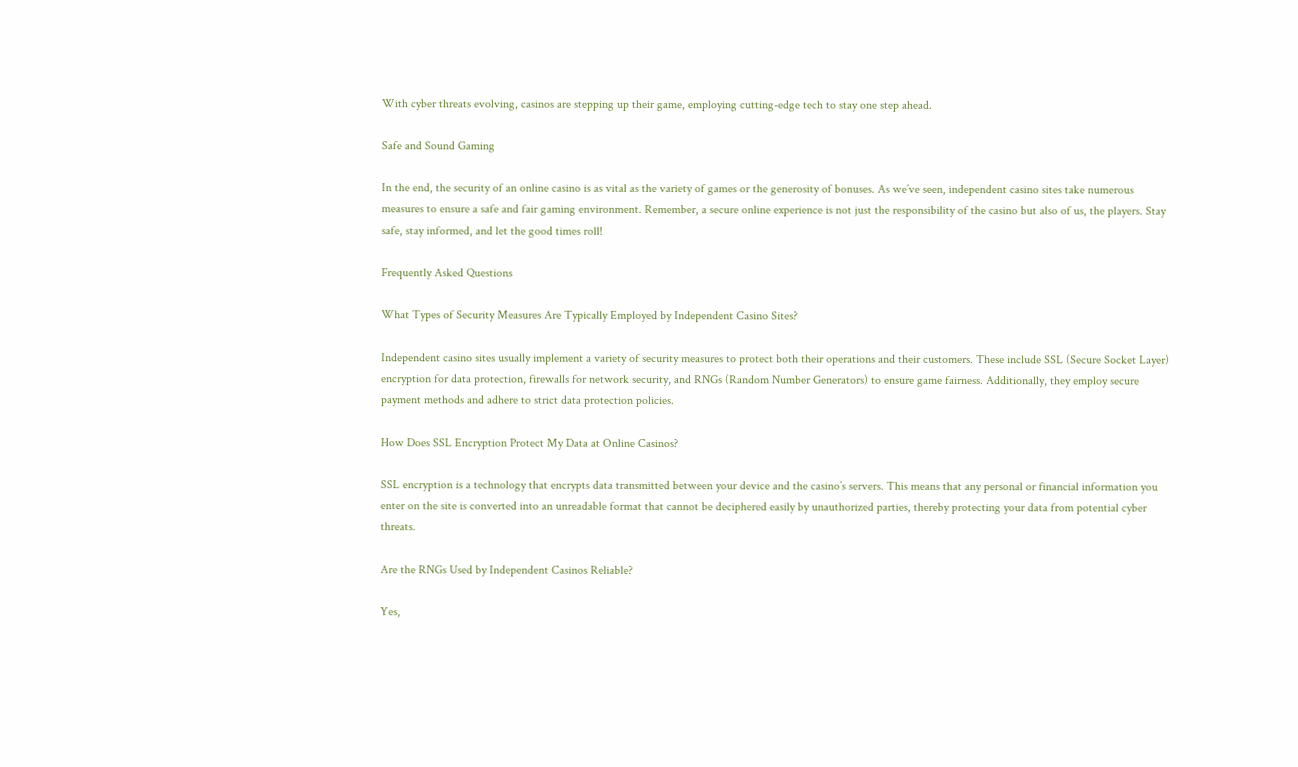With cyber threats evolving, casinos are stepping up their game, employing cutting-edge tech to stay one step ahead.

Safe and Sound Gaming

In the end, the security of an online casino is as vital as the variety of games or the generosity of bonuses. As we’ve seen, independent casino sites take numerous measures to ensure a safe and fair gaming environment. Remember, a secure online experience is not just the responsibility of the casino but also of us, the players. Stay safe, stay informed, and let the good times roll!

Frequently Asked Questions

What Types of Security Measures Are Typically Employed by Independent Casino Sites?

Independent casino sites usually implement a variety of security measures to protect both their operations and their customers. These include SSL (Secure Socket Layer) encryption for data protection, firewalls for network security, and RNGs (Random Number Generators) to ensure game fairness. Additionally, they employ secure payment methods and adhere to strict data protection policies.

How Does SSL Encryption Protect My Data at Online Casinos?

SSL encryption is a technology that encrypts data transmitted between your device and the casino’s servers. This means that any personal or financial information you enter on the site is converted into an unreadable format that cannot be deciphered easily by unauthorized parties, thereby protecting your data from potential cyber threats.

Are the RNGs Used by Independent Casinos Reliable?

Yes,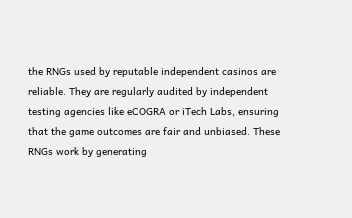the RNGs used by reputable independent casinos are reliable. They are regularly audited by independent testing agencies like eCOGRA or iTech Labs, ensuring that the game outcomes are fair and unbiased. These RNGs work by generating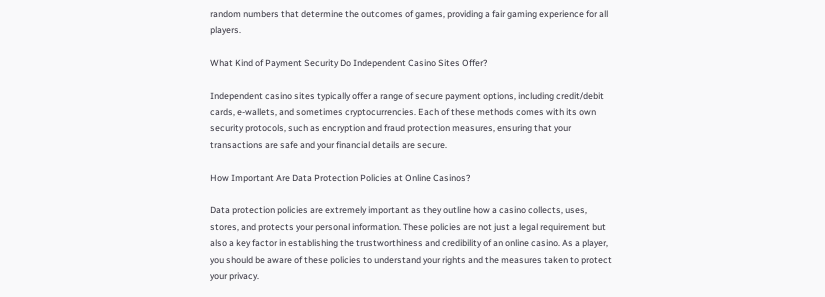random numbers that determine the outcomes of games, providing a fair gaming experience for all players.

What Kind of Payment Security Do Independent Casino Sites Offer?

Independent casino sites typically offer a range of secure payment options, including credit/debit cards, e-wallets, and sometimes cryptocurrencies. Each of these methods comes with its own security protocols, such as encryption and fraud protection measures, ensuring that your transactions are safe and your financial details are secure.

How Important Are Data Protection Policies at Online Casinos?

Data protection policies are extremely important as they outline how a casino collects, uses, stores, and protects your personal information. These policies are not just a legal requirement but also a key factor in establishing the trustworthiness and credibility of an online casino. As a player, you should be aware of these policies to understand your rights and the measures taken to protect your privacy.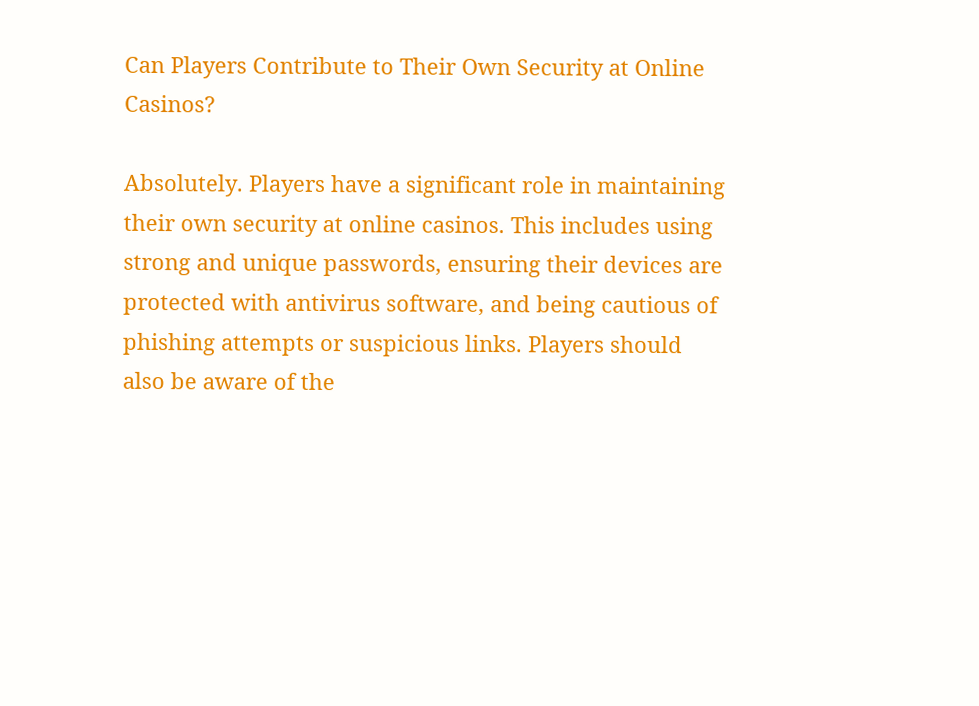Can Players Contribute to Their Own Security at Online Casinos?

Absolutely. Players have a significant role in maintaining their own security at online casinos. This includes using strong and unique passwords, ensuring their devices are protected with antivirus software, and being cautious of phishing attempts or suspicious links. Players should also be aware of the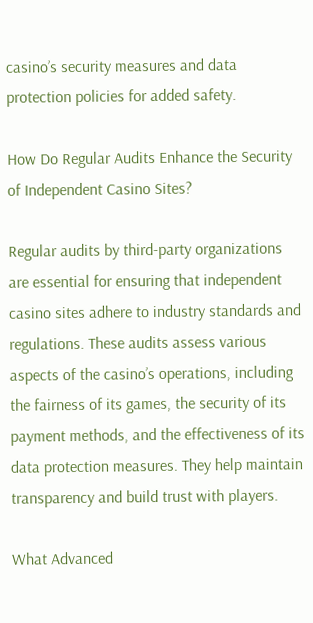casino’s security measures and data protection policies for added safety.

How Do Regular Audits Enhance the Security of Independent Casino Sites?

Regular audits by third-party organizations are essential for ensuring that independent casino sites adhere to industry standards and regulations. These audits assess various aspects of the casino’s operations, including the fairness of its games, the security of its payment methods, and the effectiveness of its data protection measures. They help maintain transparency and build trust with players.

What Advanced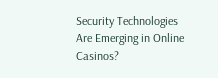Security Technologies Are Emerging in Online Casinos?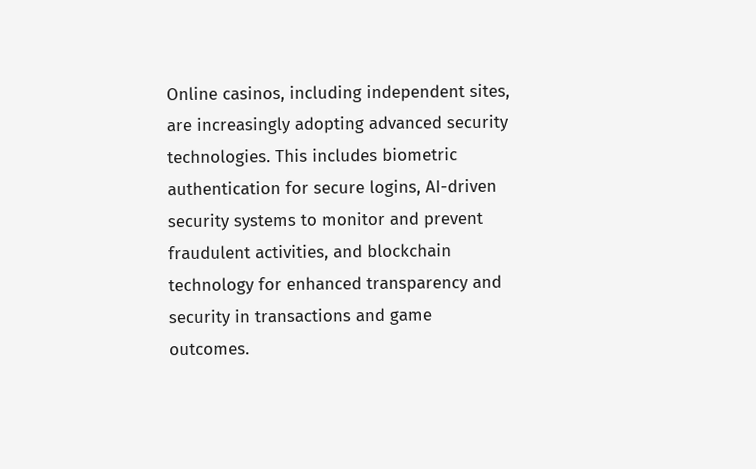Online casinos, including independent sites, are increasingly adopting advanced security technologies. This includes biometric authentication for secure logins, AI-driven security systems to monitor and prevent fraudulent activities, and blockchain technology for enhanced transparency and security in transactions and game outcomes.